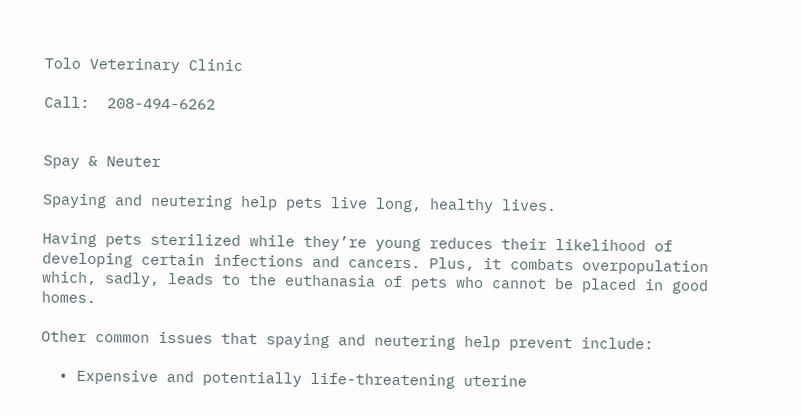Tolo Veterinary Clinic

Call:  208-494-6262


Spay & Neuter

Spaying and neutering help pets live long, healthy lives.

Having pets sterilized while they’re young reduces their likelihood of developing certain infections and cancers. Plus, it combats overpopulation which, sadly, leads to the euthanasia of pets who cannot be placed in good homes.

Other common issues that spaying and neutering help prevent include:

  • Expensive and potentially life-threatening uterine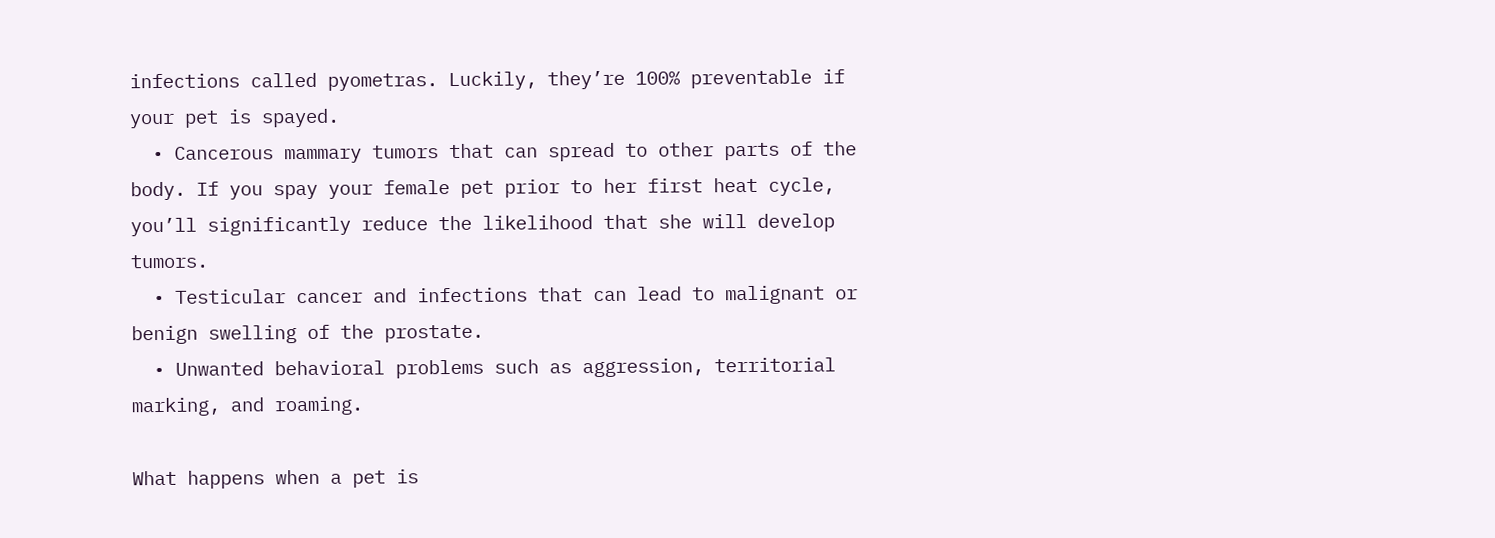infections called pyometras. Luckily, they’re 100% preventable if your pet is spayed.
  • Cancerous mammary tumors that can spread to other parts of the body. If you spay your female pet prior to her first heat cycle, you’ll significantly reduce the likelihood that she will develop tumors.
  • Testicular cancer and infections that can lead to malignant or benign swelling of the prostate.
  • Unwanted behavioral problems such as aggression, territorial marking, and roaming.

What happens when a pet is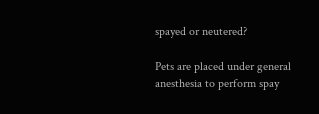spayed or neutered?

Pets are placed under general anesthesia to perform spay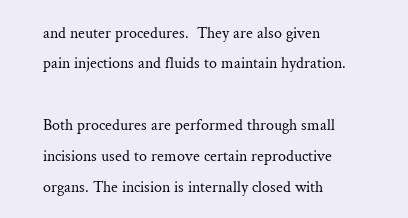and neuter procedures.  They are also given pain injections and fluids to maintain hydration.

Both procedures are performed through small incisions used to remove certain reproductive organs. The incision is internally closed with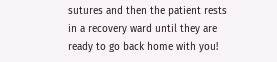sutures and then the patient rests in a recovery ward until they are ready to go back home with you!